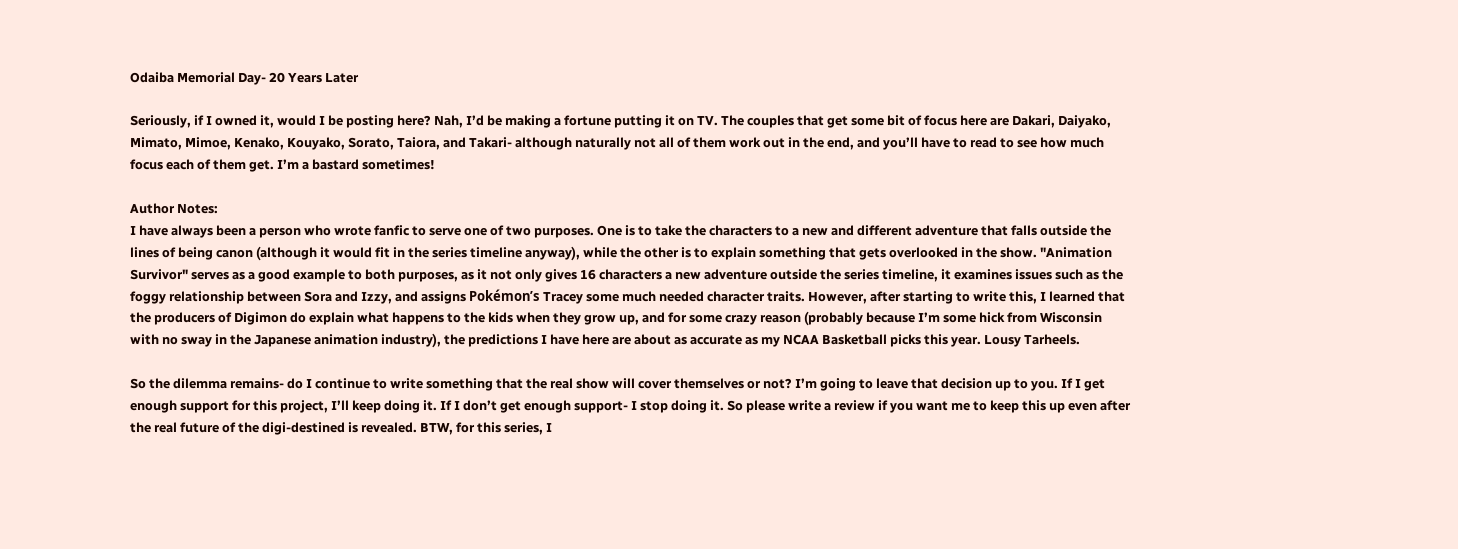Odaiba Memorial Day- 20 Years Later

Seriously, if I owned it, would I be posting here? Nah, I’d be making a fortune putting it on TV. The couples that get some bit of focus here are Dakari, Daiyako, Mimato, Mimoe, Kenako, Kouyako, Sorato, Taiora, and Takari- although naturally not all of them work out in the end, and you’ll have to read to see how much focus each of them get. I’m a bastard sometimes!

Author Notes:
I have always been a person who wrote fanfic to serve one of two purposes. One is to take the characters to a new and different adventure that falls outside the lines of being canon (although it would fit in the series timeline anyway), while the other is to explain something that gets overlooked in the show. "Animation Survivor" serves as a good example to both purposes, as it not only gives 16 characters a new adventure outside the series timeline, it examines issues such as the foggy relationship between Sora and Izzy, and assigns Pokémon’s Tracey some much needed character traits. However, after starting to write this, I learned that the producers of Digimon do explain what happens to the kids when they grow up, and for some crazy reason (probably because I’m some hick from Wisconsin with no sway in the Japanese animation industry), the predictions I have here are about as accurate as my NCAA Basketball picks this year. Lousy Tarheels.

So the dilemma remains- do I continue to write something that the real show will cover themselves or not? I’m going to leave that decision up to you. If I get enough support for this project, I’ll keep doing it. If I don’t get enough support- I stop doing it. So please write a review if you want me to keep this up even after the real future of the digi-destined is revealed. BTW, for this series, I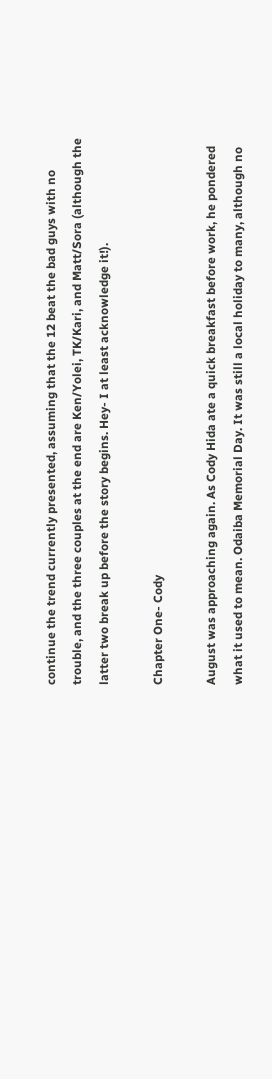continue the trend currently presented, assuming that the 12 beat the bad guys with no trouble, and the three couples at the end are Ken/Yolei, TK/Kari, and Matt/Sora (although the latter two break up before the story begins. Hey- I at least acknowledge it!).

Chapter One- Cody

August was approaching again. As Cody Hida ate a quick breakfast before work, he pondered what it used to mean. Odaiba Memorial Day. It was still a local holiday to many, although no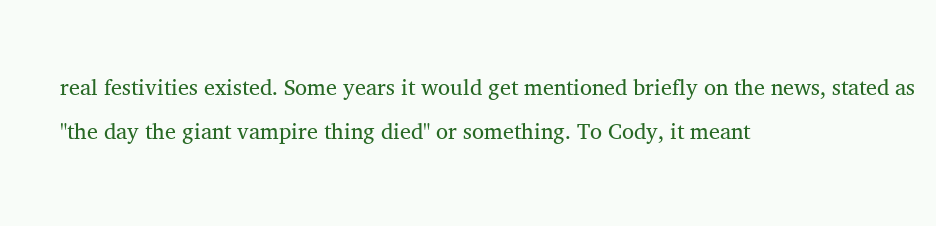real festivities existed. Some years it would get mentioned briefly on the news, stated as "the day the giant vampire thing died" or something. To Cody, it meant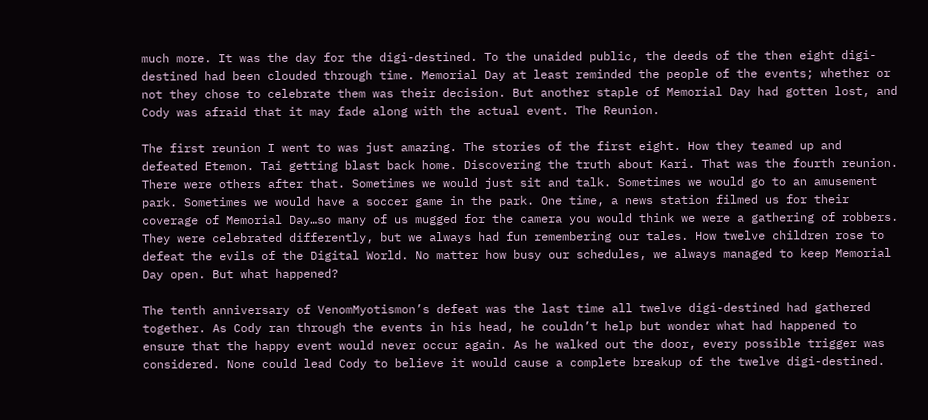much more. It was the day for the digi-destined. To the unaided public, the deeds of the then eight digi-destined had been clouded through time. Memorial Day at least reminded the people of the events; whether or not they chose to celebrate them was their decision. But another staple of Memorial Day had gotten lost, and Cody was afraid that it may fade along with the actual event. The Reunion.

The first reunion I went to was just amazing. The stories of the first eight. How they teamed up and defeated Etemon. Tai getting blast back home. Discovering the truth about Kari. That was the fourth reunion. There were others after that. Sometimes we would just sit and talk. Sometimes we would go to an amusement park. Sometimes we would have a soccer game in the park. One time, a news station filmed us for their coverage of Memorial Day…so many of us mugged for the camera you would think we were a gathering of robbers. They were celebrated differently, but we always had fun remembering our tales. How twelve children rose to defeat the evils of the Digital World. No matter how busy our schedules, we always managed to keep Memorial Day open. But what happened?

The tenth anniversary of VenomMyotismon’s defeat was the last time all twelve digi-destined had gathered together. As Cody ran through the events in his head, he couldn’t help but wonder what had happened to ensure that the happy event would never occur again. As he walked out the door, every possible trigger was considered. None could lead Cody to believe it would cause a complete breakup of the twelve digi-destined.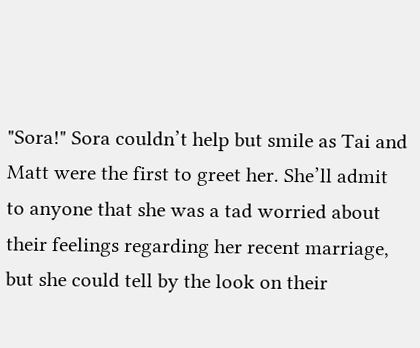"Sora!" Sora couldn’t help but smile as Tai and Matt were the first to greet her. She’ll admit to anyone that she was a tad worried about their feelings regarding her recent marriage, but she could tell by the look on their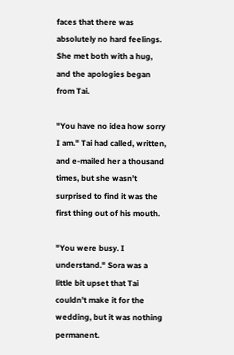faces that there was absolutely no hard feelings. She met both with a hug, and the apologies began from Tai.

"You have no idea how sorry I am." Tai had called, written, and e-mailed her a thousand times, but she wasn’t surprised to find it was the first thing out of his mouth.

"You were busy. I understand." Sora was a little bit upset that Tai couldn’t make it for the wedding, but it was nothing permanent.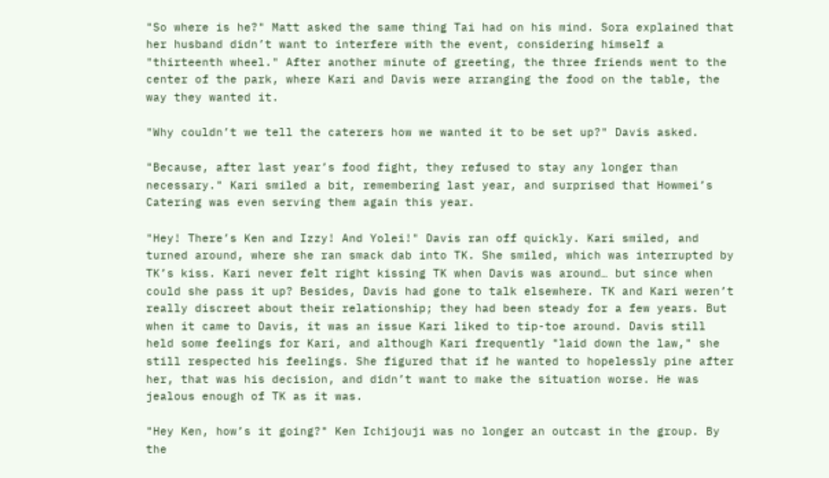"So where is he?" Matt asked the same thing Tai had on his mind. Sora explained that her husband didn’t want to interfere with the event, considering himself a "thirteenth wheel." After another minute of greeting, the three friends went to the center of the park, where Kari and Davis were arranging the food on the table, the way they wanted it.

"Why couldn’t we tell the caterers how we wanted it to be set up?" Davis asked.

"Because, after last year’s food fight, they refused to stay any longer than necessary." Kari smiled a bit, remembering last year, and surprised that Howmei’s Catering was even serving them again this year.

"Hey! There’s Ken and Izzy! And Yolei!" Davis ran off quickly. Kari smiled, and turned around, where she ran smack dab into TK. She smiled, which was interrupted by TK’s kiss. Kari never felt right kissing TK when Davis was around… but since when could she pass it up? Besides, Davis had gone to talk elsewhere. TK and Kari weren’t really discreet about their relationship; they had been steady for a few years. But when it came to Davis, it was an issue Kari liked to tip-toe around. Davis still held some feelings for Kari, and although Kari frequently "laid down the law," she still respected his feelings. She figured that if he wanted to hopelessly pine after her, that was his decision, and didn’t want to make the situation worse. He was jealous enough of TK as it was.

"Hey Ken, how’s it going?" Ken Ichijouji was no longer an outcast in the group. By the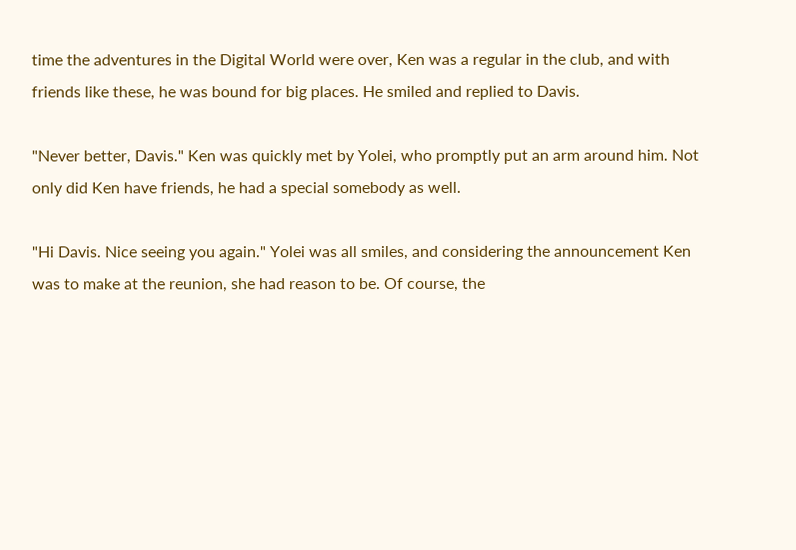time the adventures in the Digital World were over, Ken was a regular in the club, and with friends like these, he was bound for big places. He smiled and replied to Davis.

"Never better, Davis." Ken was quickly met by Yolei, who promptly put an arm around him. Not only did Ken have friends, he had a special somebody as well.

"Hi Davis. Nice seeing you again." Yolei was all smiles, and considering the announcement Ken was to make at the reunion, she had reason to be. Of course, the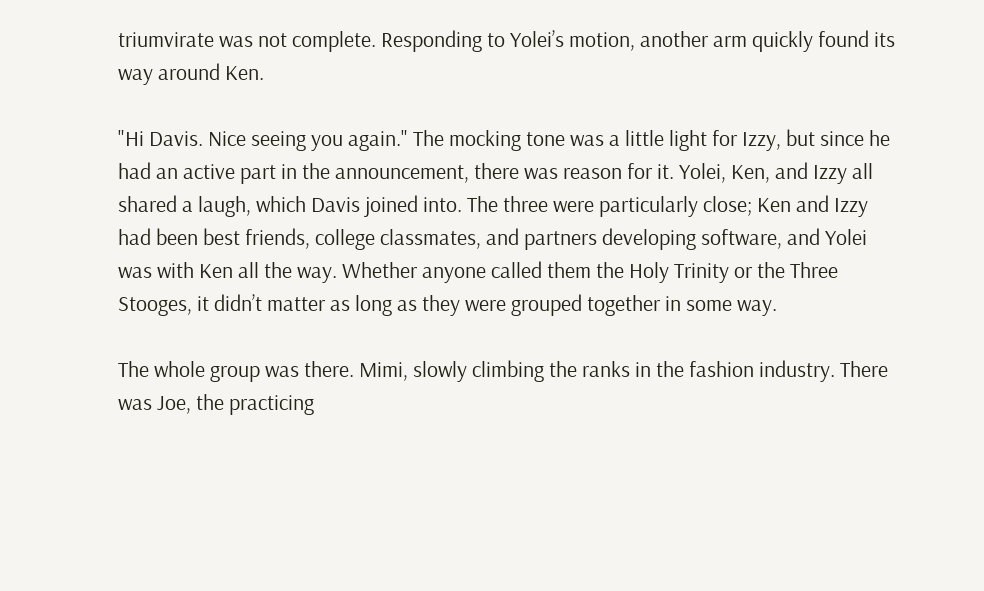triumvirate was not complete. Responding to Yolei’s motion, another arm quickly found its way around Ken.

"Hi Davis. Nice seeing you again." The mocking tone was a little light for Izzy, but since he had an active part in the announcement, there was reason for it. Yolei, Ken, and Izzy all shared a laugh, which Davis joined into. The three were particularly close; Ken and Izzy had been best friends, college classmates, and partners developing software, and Yolei was with Ken all the way. Whether anyone called them the Holy Trinity or the Three Stooges, it didn’t matter as long as they were grouped together in some way.

The whole group was there. Mimi, slowly climbing the ranks in the fashion industry. There was Joe, the practicing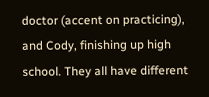doctor (accent on practicing), and Cody, finishing up high school. They all have different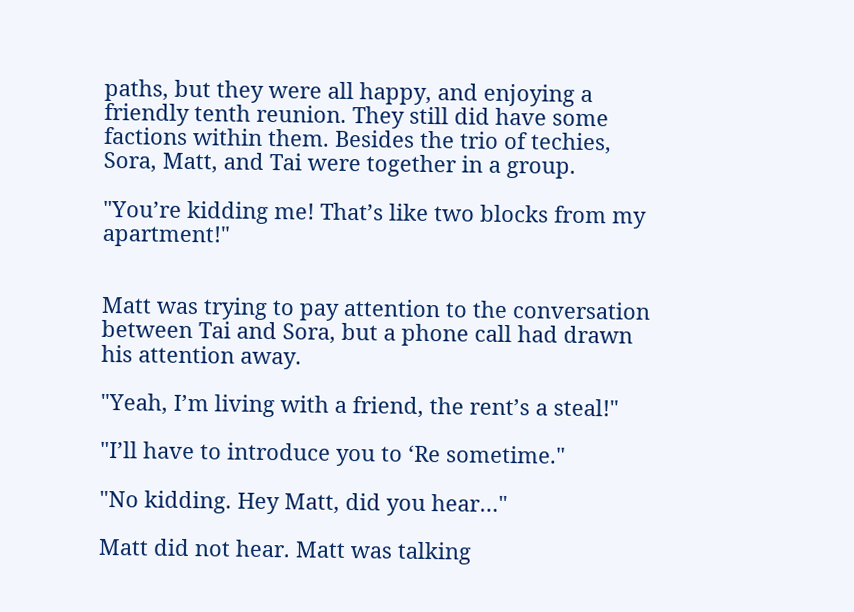paths, but they were all happy, and enjoying a friendly tenth reunion. They still did have some factions within them. Besides the trio of techies, Sora, Matt, and Tai were together in a group.

"You’re kidding me! That’s like two blocks from my apartment!"


Matt was trying to pay attention to the conversation between Tai and Sora, but a phone call had drawn his attention away.

"Yeah, I’m living with a friend, the rent’s a steal!"

"I’ll have to introduce you to ‘Re sometime."

"No kidding. Hey Matt, did you hear…"

Matt did not hear. Matt was talking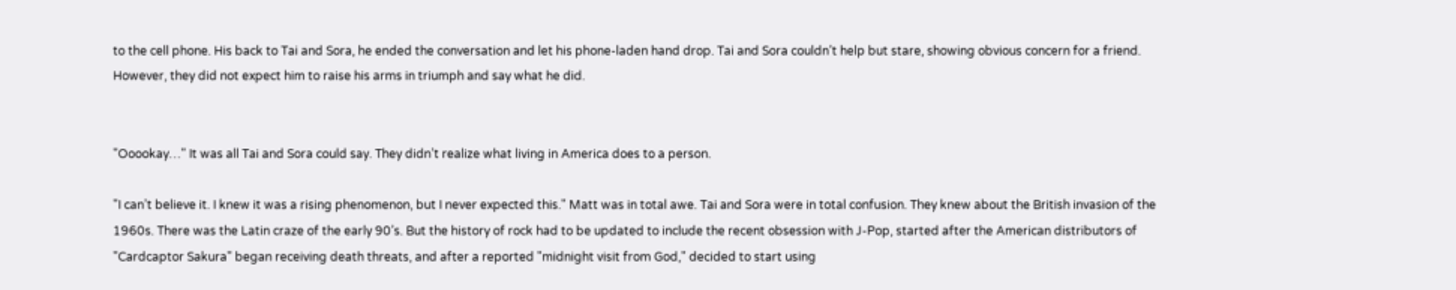to the cell phone. His back to Tai and Sora, he ended the conversation and let his phone-laden hand drop. Tai and Sora couldn’t help but stare, showing obvious concern for a friend. However, they did not expect him to raise his arms in triumph and say what he did.


"Ooookay…" It was all Tai and Sora could say. They didn’t realize what living in America does to a person.

"I can’t believe it. I knew it was a rising phenomenon, but I never expected this." Matt was in total awe. Tai and Sora were in total confusion. They knew about the British invasion of the 1960s. There was the Latin craze of the early 90’s. But the history of rock had to be updated to include the recent obsession with J-Pop, started after the American distributors of "Cardcaptor Sakura" began receiving death threats, and after a reported "midnight visit from God," decided to start using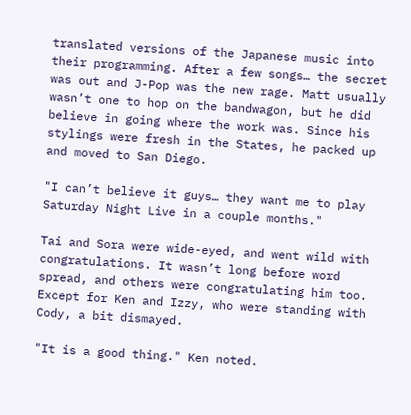translated versions of the Japanese music into their programming. After a few songs… the secret was out and J-Pop was the new rage. Matt usually wasn’t one to hop on the bandwagon, but he did believe in going where the work was. Since his stylings were fresh in the States, he packed up and moved to San Diego.

"I can’t believe it guys… they want me to play Saturday Night Live in a couple months."

Tai and Sora were wide-eyed, and went wild with congratulations. It wasn’t long before word spread, and others were congratulating him too. Except for Ken and Izzy, who were standing with Cody, a bit dismayed.

"It is a good thing." Ken noted.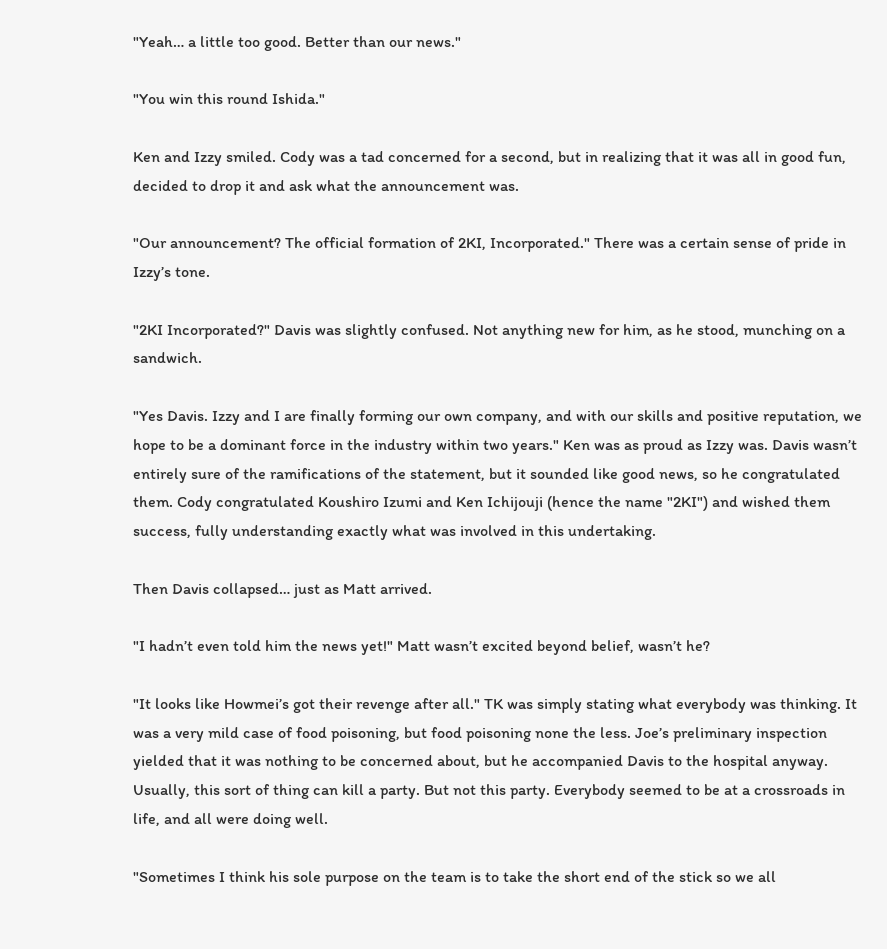"Yeah… a little too good. Better than our news."

"You win this round Ishida."

Ken and Izzy smiled. Cody was a tad concerned for a second, but in realizing that it was all in good fun, decided to drop it and ask what the announcement was.

"Our announcement? The official formation of 2KI, Incorporated." There was a certain sense of pride in Izzy’s tone.

"2KI Incorporated?" Davis was slightly confused. Not anything new for him, as he stood, munching on a sandwich.

"Yes Davis. Izzy and I are finally forming our own company, and with our skills and positive reputation, we hope to be a dominant force in the industry within two years." Ken was as proud as Izzy was. Davis wasn’t entirely sure of the ramifications of the statement, but it sounded like good news, so he congratulated them. Cody congratulated Koushiro Izumi and Ken Ichijouji (hence the name "2KI") and wished them success, fully understanding exactly what was involved in this undertaking.

Then Davis collapsed… just as Matt arrived.

"I hadn’t even told him the news yet!" Matt wasn’t excited beyond belief, wasn’t he?

"It looks like Howmei’s got their revenge after all." TK was simply stating what everybody was thinking. It was a very mild case of food poisoning, but food poisoning none the less. Joe’s preliminary inspection yielded that it was nothing to be concerned about, but he accompanied Davis to the hospital anyway. Usually, this sort of thing can kill a party. But not this party. Everybody seemed to be at a crossroads in life, and all were doing well.

"Sometimes I think his sole purpose on the team is to take the short end of the stick so we all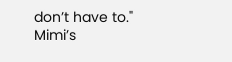don’t have to." Mimi’s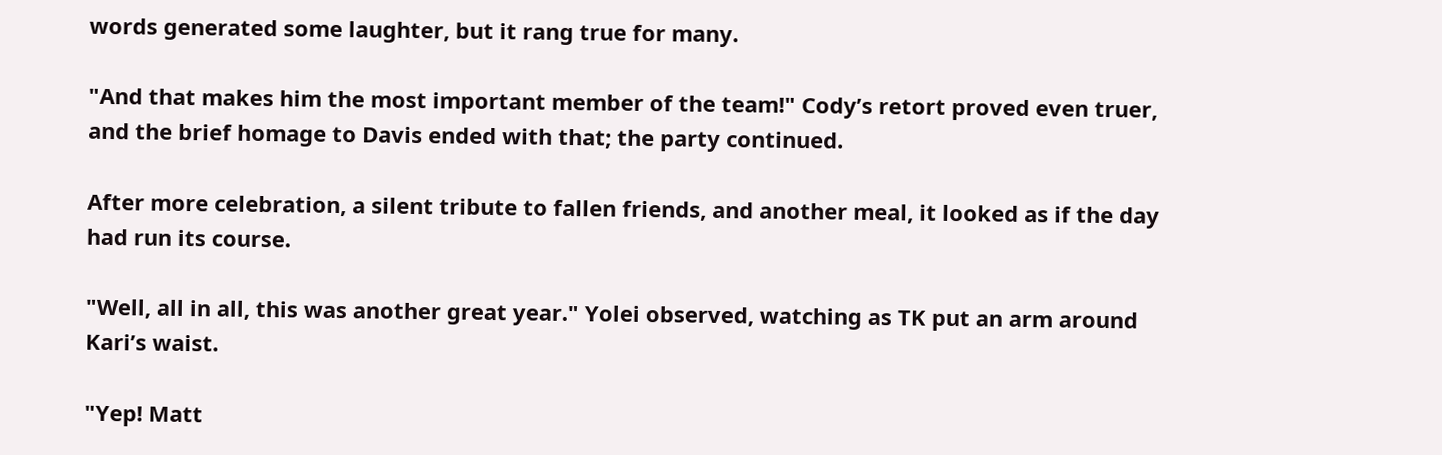words generated some laughter, but it rang true for many.

"And that makes him the most important member of the team!" Cody’s retort proved even truer, and the brief homage to Davis ended with that; the party continued.

After more celebration, a silent tribute to fallen friends, and another meal, it looked as if the day had run its course.

"Well, all in all, this was another great year." Yolei observed, watching as TK put an arm around Kari’s waist.

"Yep! Matt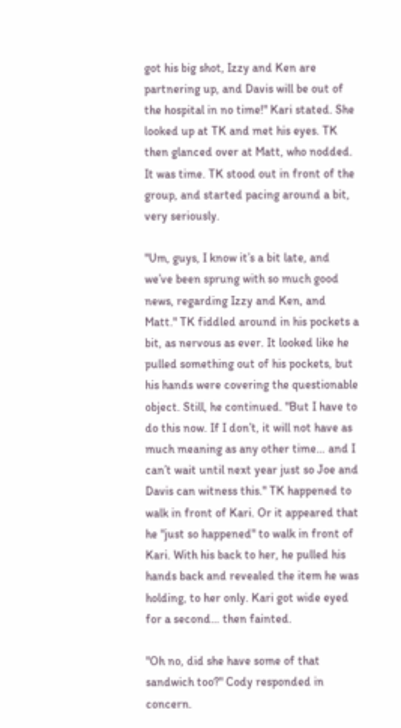got his big shot, Izzy and Ken are partnering up, and Davis will be out of the hospital in no time!" Kari stated. She looked up at TK and met his eyes. TK then glanced over at Matt, who nodded. It was time. TK stood out in front of the group, and started pacing around a bit, very seriously.

"Um, guys, I know it’s a bit late, and we’ve been sprung with so much good news, regarding Izzy and Ken, and Matt." TK fiddled around in his pockets a bit, as nervous as ever. It looked like he pulled something out of his pockets, but his hands were covering the questionable object. Still, he continued. "But I have to do this now. If I don’t, it will not have as much meaning as any other time… and I can’t wait until next year just so Joe and Davis can witness this." TK happened to walk in front of Kari. Or it appeared that he "just so happened" to walk in front of Kari. With his back to her, he pulled his hands back and revealed the item he was holding, to her only. Kari got wide eyed for a second… then fainted.

"Oh no, did she have some of that sandwich too?" Cody responded in concern.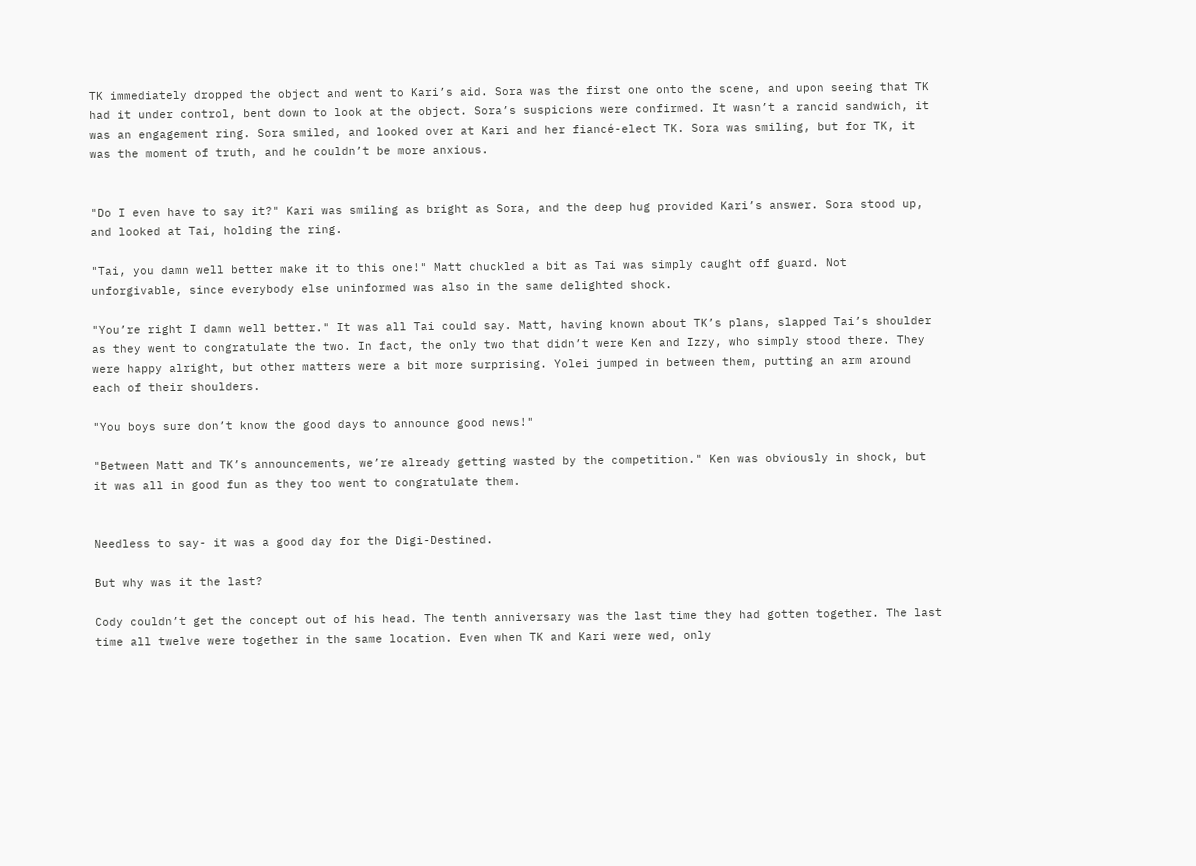TK immediately dropped the object and went to Kari’s aid. Sora was the first one onto the scene, and upon seeing that TK had it under control, bent down to look at the object. Sora’s suspicions were confirmed. It wasn’t a rancid sandwich, it was an engagement ring. Sora smiled, and looked over at Kari and her fiancé-elect TK. Sora was smiling, but for TK, it was the moment of truth, and he couldn’t be more anxious.


"Do I even have to say it?" Kari was smiling as bright as Sora, and the deep hug provided Kari’s answer. Sora stood up, and looked at Tai, holding the ring.

"Tai, you damn well better make it to this one!" Matt chuckled a bit as Tai was simply caught off guard. Not unforgivable, since everybody else uninformed was also in the same delighted shock.

"You’re right I damn well better." It was all Tai could say. Matt, having known about TK’s plans, slapped Tai’s shoulder as they went to congratulate the two. In fact, the only two that didn’t were Ken and Izzy, who simply stood there. They were happy alright, but other matters were a bit more surprising. Yolei jumped in between them, putting an arm around each of their shoulders.

"You boys sure don’t know the good days to announce good news!"

"Between Matt and TK’s announcements, we’re already getting wasted by the competition." Ken was obviously in shock, but it was all in good fun as they too went to congratulate them.


Needless to say- it was a good day for the Digi-Destined.

But why was it the last?

Cody couldn’t get the concept out of his head. The tenth anniversary was the last time they had gotten together. The last time all twelve were together in the same location. Even when TK and Kari were wed, only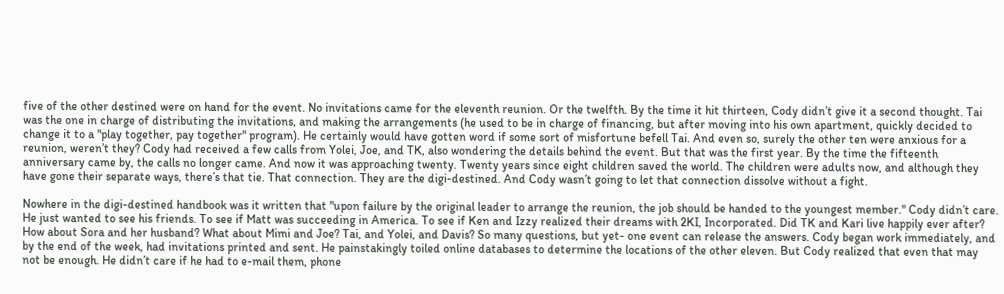five of the other destined were on hand for the event. No invitations came for the eleventh reunion. Or the twelfth. By the time it hit thirteen, Cody didn’t give it a second thought. Tai was the one in charge of distributing the invitations, and making the arrangements (he used to be in charge of financing, but after moving into his own apartment, quickly decided to change it to a "play together, pay together" program). He certainly would have gotten word if some sort of misfortune befell Tai. And even so, surely the other ten were anxious for a reunion, weren’t they? Cody had received a few calls from Yolei, Joe, and TK, also wondering the details behind the event. But that was the first year. By the time the fifteenth anniversary came by, the calls no longer came. And now it was approaching twenty. Twenty years since eight children saved the world. The children were adults now, and although they have gone their separate ways, there’s that tie. That connection. They are the digi-destined. And Cody wasn’t going to let that connection dissolve without a fight.

Nowhere in the digi-destined handbook was it written that "upon failure by the original leader to arrange the reunion, the job should be handed to the youngest member." Cody didn’t care. He just wanted to see his friends. To see if Matt was succeeding in America. To see if Ken and Izzy realized their dreams with 2KI, Incorporated. Did TK and Kari live happily ever after? How about Sora and her husband? What about Mimi and Joe? Tai, and Yolei, and Davis? So many questions, but yet- one event can release the answers. Cody began work immediately, and by the end of the week, had invitations printed and sent. He painstakingly toiled online databases to determine the locations of the other eleven. But Cody realized that even that may not be enough. He didn’t care if he had to e-mail them, phone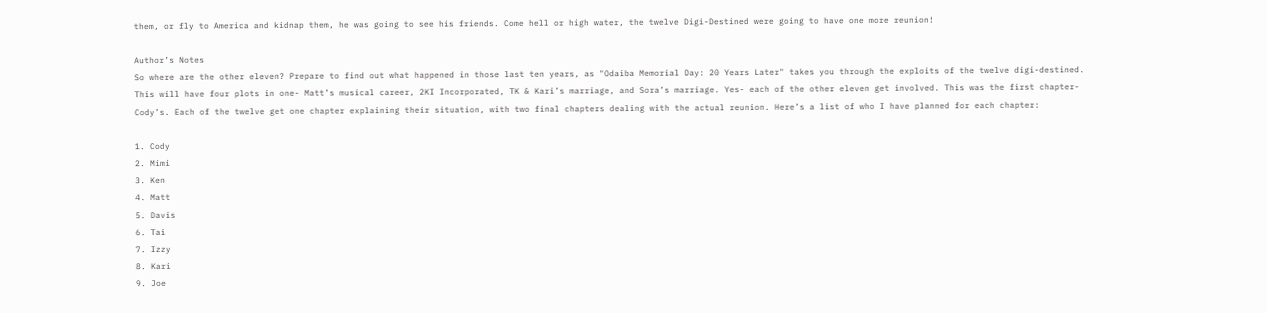them, or fly to America and kidnap them, he was going to see his friends. Come hell or high water, the twelve Digi-Destined were going to have one more reunion!

Author’s Notes
So where are the other eleven? Prepare to find out what happened in those last ten years, as "Odaiba Memorial Day: 20 Years Later" takes you through the exploits of the twelve digi-destined. This will have four plots in one- Matt’s musical career, 2KI Incorporated, TK & Kari’s marriage, and Sora’s marriage. Yes- each of the other eleven get involved. This was the first chapter- Cody’s. Each of the twelve get one chapter explaining their situation, with two final chapters dealing with the actual reunion. Here’s a list of who I have planned for each chapter:

1. Cody
2. Mimi
3. Ken
4. Matt
5. Davis
6. Tai
7. Izzy
8. Kari
9. Joe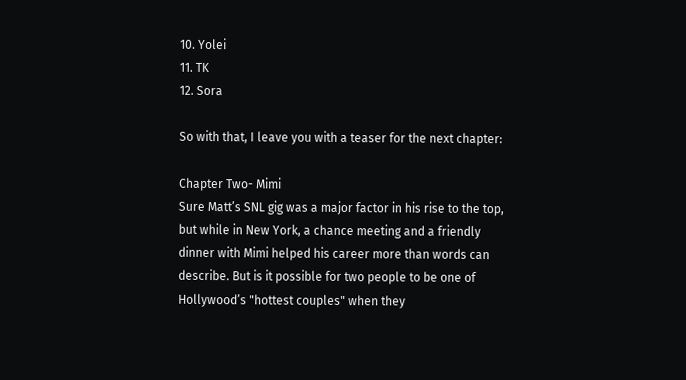10. Yolei
11. TK
12. Sora

So with that, I leave you with a teaser for the next chapter:

Chapter Two- Mimi
Sure Matt’s SNL gig was a major factor in his rise to the top, but while in New York, a chance meeting and a friendly dinner with Mimi helped his career more than words can describe. But is it possible for two people to be one of Hollywood’s "hottest couples" when they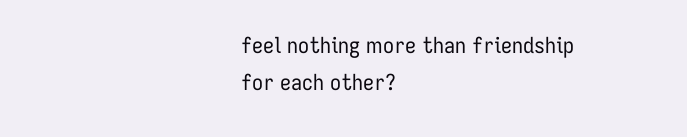feel nothing more than friendship for each other?